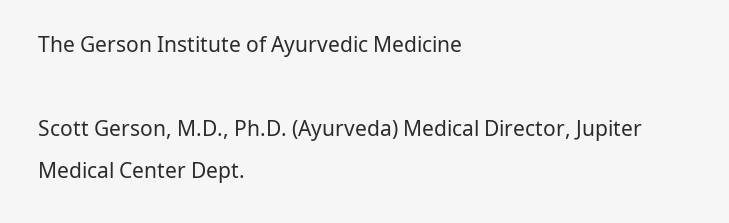The Gerson Institute of Ayurvedic Medicine

Scott Gerson, M.D., Ph.D. (Ayurveda) Medical Director, Jupiter Medical Center Dept.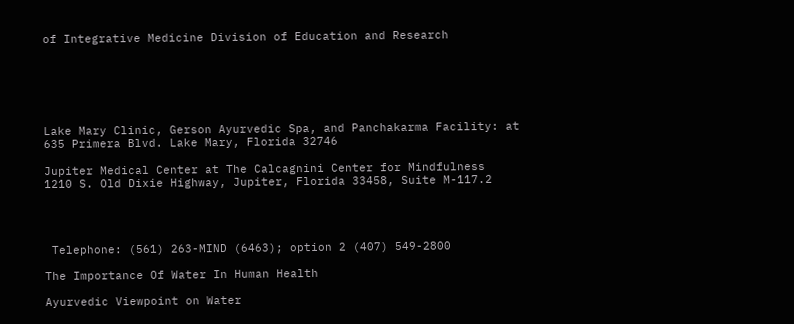of Integrative Medicine Division of Education and Research






Lake Mary Clinic, Gerson Ayurvedic Spa, and Panchakarma Facility: at 635 Primera Blvd. Lake Mary, Florida 32746

Jupiter Medical Center at The Calcagnini Center for Mindfulness
1210 S. Old Dixie Highway, Jupiter, Florida 33458, Suite M-117.2




 Telephone: (561) 263-MIND (6463); option 2 (407) 549-2800

The Importance Of Water In Human Health

Ayurvedic Viewpoint on Water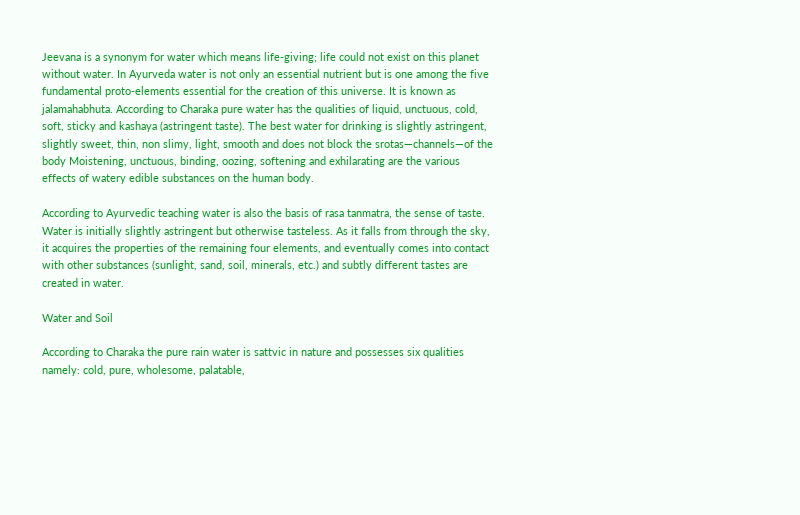Jeevana is a synonym for water which means life-giving; life could not exist on this planet without water. In Ayurveda water is not only an essential nutrient but is one among the five fundamental proto-elements essential for the creation of this universe. It is known as jalamahabhuta. According to Charaka pure water has the qualities of liquid, unctuous, cold, soft, sticky and kashaya (astringent taste). The best water for drinking is slightly astringent, slightly sweet, thin, non slimy, light, smooth and does not block the srotas—channels—of the body Moistening, unctuous, binding, oozing, softening and exhilarating are the various effects of watery edible substances on the human body.

According to Ayurvedic teaching water is also the basis of rasa tanmatra, the sense of taste. Water is initially slightly astringent but otherwise tasteless. As it falls from through the sky, it acquires the properties of the remaining four elements, and eventually comes into contact with other substances (sunlight, sand, soil, minerals, etc.) and subtly different tastes are created in water.

Water and Soil

According to Charaka the pure rain water is sattvic in nature and possesses six qualities namely: cold, pure, wholesome, palatable,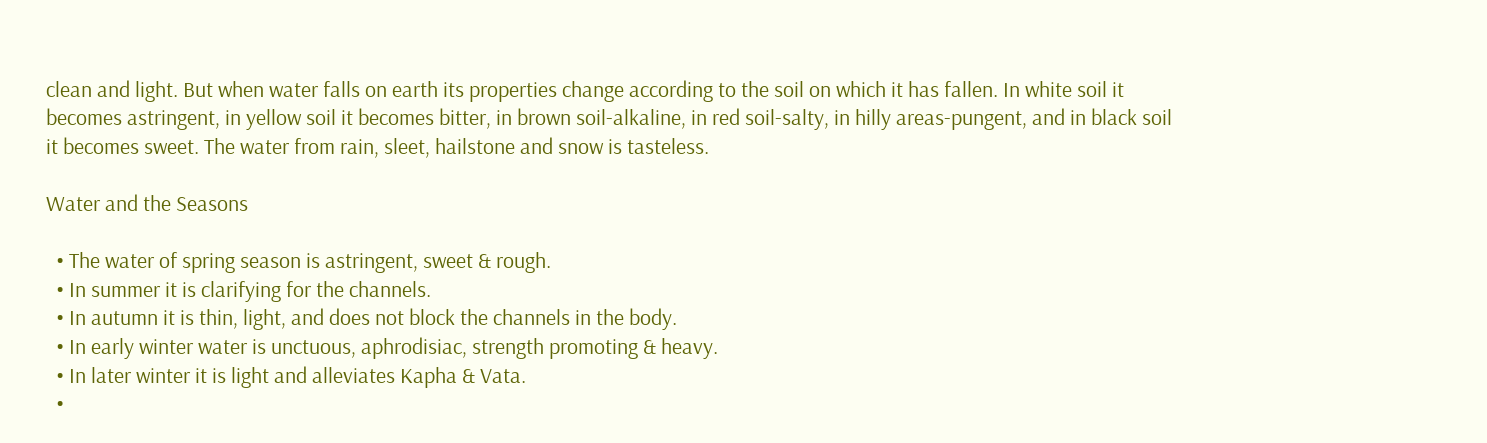clean and light. But when water falls on earth its properties change according to the soil on which it has fallen. In white soil it becomes astringent, in yellow soil it becomes bitter, in brown soil-alkaline, in red soil-salty, in hilly areas-pungent, and in black soil it becomes sweet. The water from rain, sleet, hailstone and snow is tasteless.

Water and the Seasons

  • The water of spring season is astringent, sweet & rough.
  • In summer it is clarifying for the channels.
  • In autumn it is thin, light, and does not block the channels in the body.
  • In early winter water is unctuous, aphrodisiac, strength promoting & heavy.
  • In later winter it is light and alleviates Kapha & Vata.
  •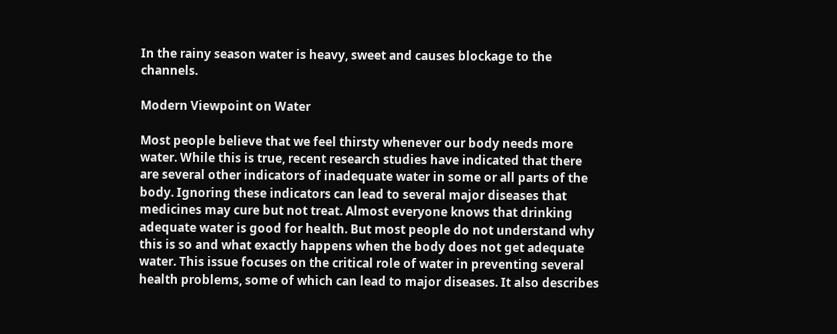In the rainy season water is heavy, sweet and causes blockage to the channels.

Modern Viewpoint on Water

Most people believe that we feel thirsty whenever our body needs more water. While this is true, recent research studies have indicated that there are several other indicators of inadequate water in some or all parts of the body. Ignoring these indicators can lead to several major diseases that medicines may cure but not treat. Almost everyone knows that drinking adequate water is good for health. But most people do not understand why this is so and what exactly happens when the body does not get adequate water. This issue focuses on the critical role of water in preventing several health problems, some of which can lead to major diseases. It also describes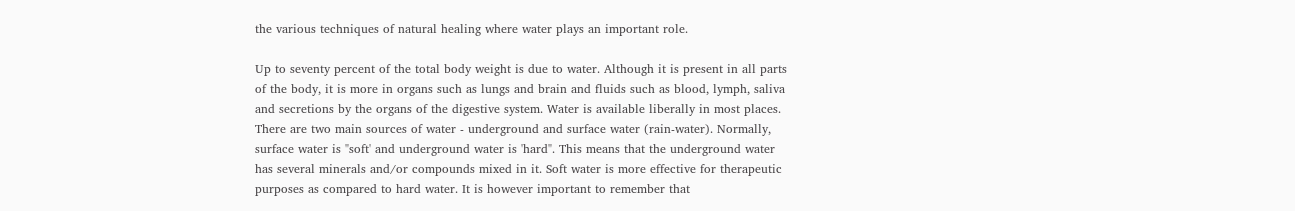the various techniques of natural healing where water plays an important role.

Up to seventy percent of the total body weight is due to water. Although it is present in all parts of the body, it is more in organs such as lungs and brain and fluids such as blood, lymph, saliva and secretions by the organs of the digestive system. Water is available liberally in most places. There are two main sources of water - underground and surface water (rain-water). Normally, surface water is "soft' and underground water is 'hard". This means that the underground water has several minerals and/or compounds mixed in it. Soft water is more effective for therapeutic purposes as compared to hard water. It is however important to remember that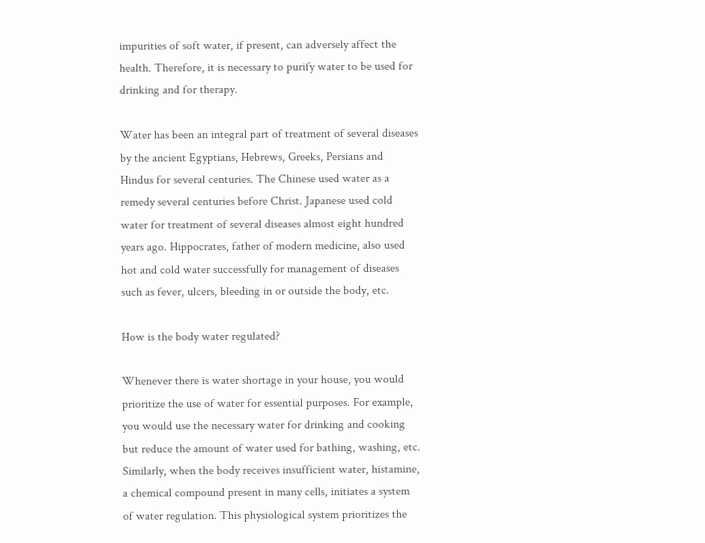impurities of soft water, if present, can adversely affect the health. Therefore, it is necessary to purify water to be used for drinking and for therapy.

Water has been an integral part of treatment of several diseases by the ancient Egyptians, Hebrews, Greeks, Persians and Hindus for several centuries. The Chinese used water as a remedy several centuries before Christ. Japanese used cold water for treatment of several diseases almost eight hundred years ago. Hippocrates, father of modern medicine, also used hot and cold water successfully for management of diseases such as fever, ulcers, bleeding in or outside the body, etc.

How is the body water regulated?

Whenever there is water shortage in your house, you would prioritize the use of water for essential purposes. For example, you would use the necessary water for drinking and cooking but reduce the amount of water used for bathing, washing, etc. Similarly, when the body receives insufficient water, histamine, a chemical compound present in many cells, initiates a system of water regulation. This physiological system prioritizes the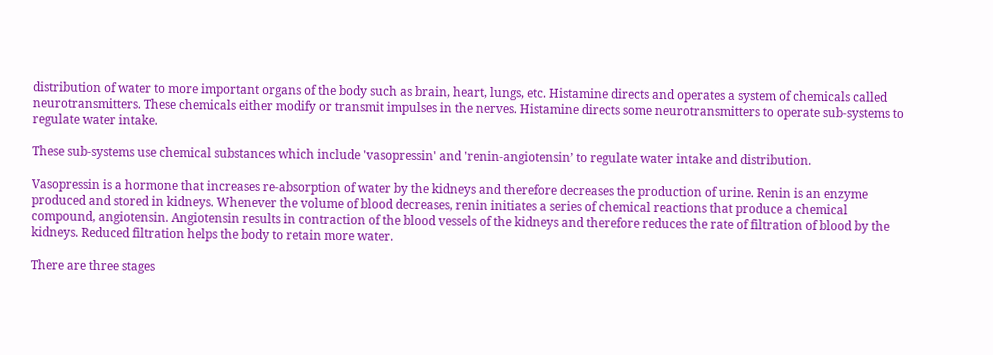distribution of water to more important organs of the body such as brain, heart, lungs, etc. Histamine directs and operates a system of chemicals called neurotransmitters. These chemicals either modify or transmit impulses in the nerves. Histamine directs some neurotransmitters to operate sub-systems to regulate water intake.

These sub-systems use chemical substances which include 'vasopressin' and 'renin-angiotensin’ to regulate water intake and distribution.

Vasopressin is a hormone that increases re-absorption of water by the kidneys and therefore decreases the production of urine. Renin is an enzyme produced and stored in kidneys. Whenever the volume of blood decreases, renin initiates a series of chemical reactions that produce a chemical compound, angiotensin. Angiotensin results in contraction of the blood vessels of the kidneys and therefore reduces the rate of filtration of blood by the kidneys. Reduced filtration helps the body to retain more water.

There are three stages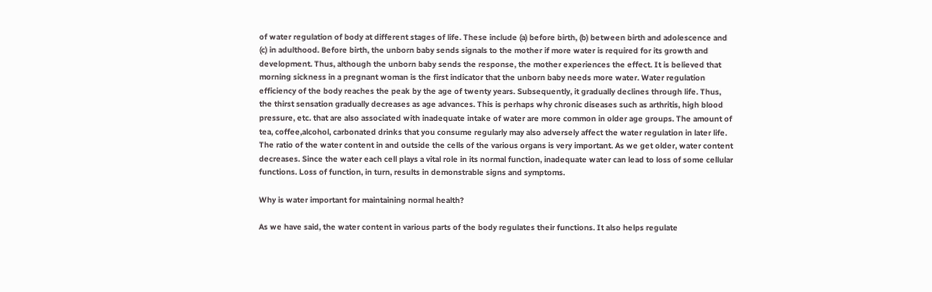of water regulation of body at different stages of life. These include (a) before birth, (b) between birth and adolescence and (c) in adulthood. Before birth, the unborn baby sends signals to the mother if more water is required for its growth and development. Thus, although the unborn baby sends the response, the mother experiences the effect. It is believed that morning sickness in a pregnant woman is the first indicator that the unborn baby needs more water. Water regulation efficiency of the body reaches the peak by the age of twenty years. Subsequently, it gradually declines through life. Thus, the thirst sensation gradually decreases as age advances. This is perhaps why chronic diseases such as arthritis, high blood pressure, etc. that are also associated with inadequate intake of water are more common in older age groups. The amount of tea, coffee,alcohol, carbonated drinks that you consume regularly may also adversely affect the water regulation in later life. The ratio of the water content in and outside the cells of the various organs is very important. As we get older, water content decreases. Since the water each cell plays a vital role in its normal function, inadequate water can lead to loss of some cellular functions. Loss of function, in turn, results in demonstrable signs and symptoms.

Why is water important for maintaining normal health?

As we have said, the water content in various parts of the body regulates their functions. It also helps regulate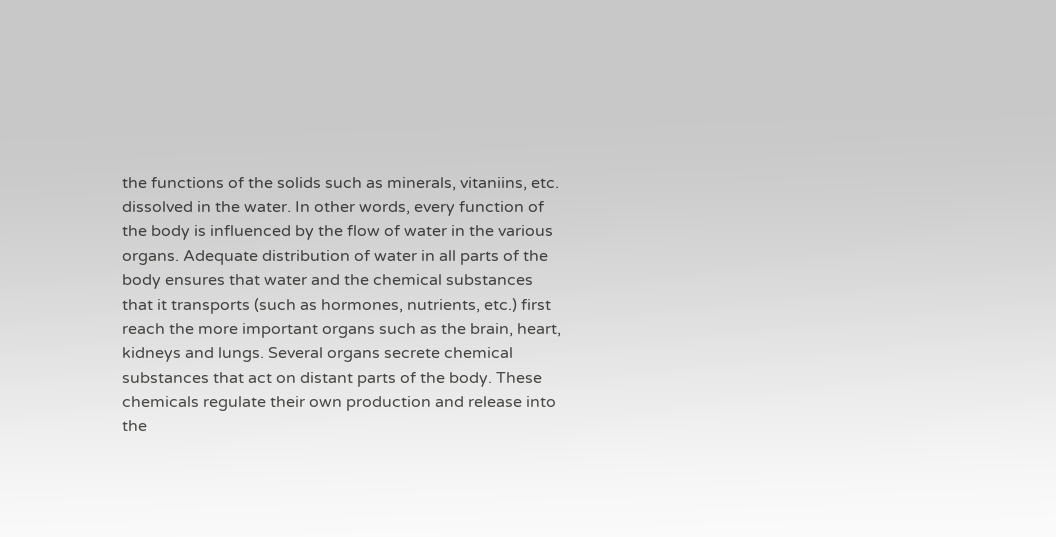the functions of the solids such as minerals, vitaniins, etc. dissolved in the water. In other words, every function of the body is influenced by the flow of water in the various organs. Adequate distribution of water in all parts of the body ensures that water and the chemical substances that it transports (such as hormones, nutrients, etc.) first reach the more important organs such as the brain, heart, kidneys and lungs. Several organs secrete chemical substances that act on distant parts of the body. These chemicals regulate their own production and release into the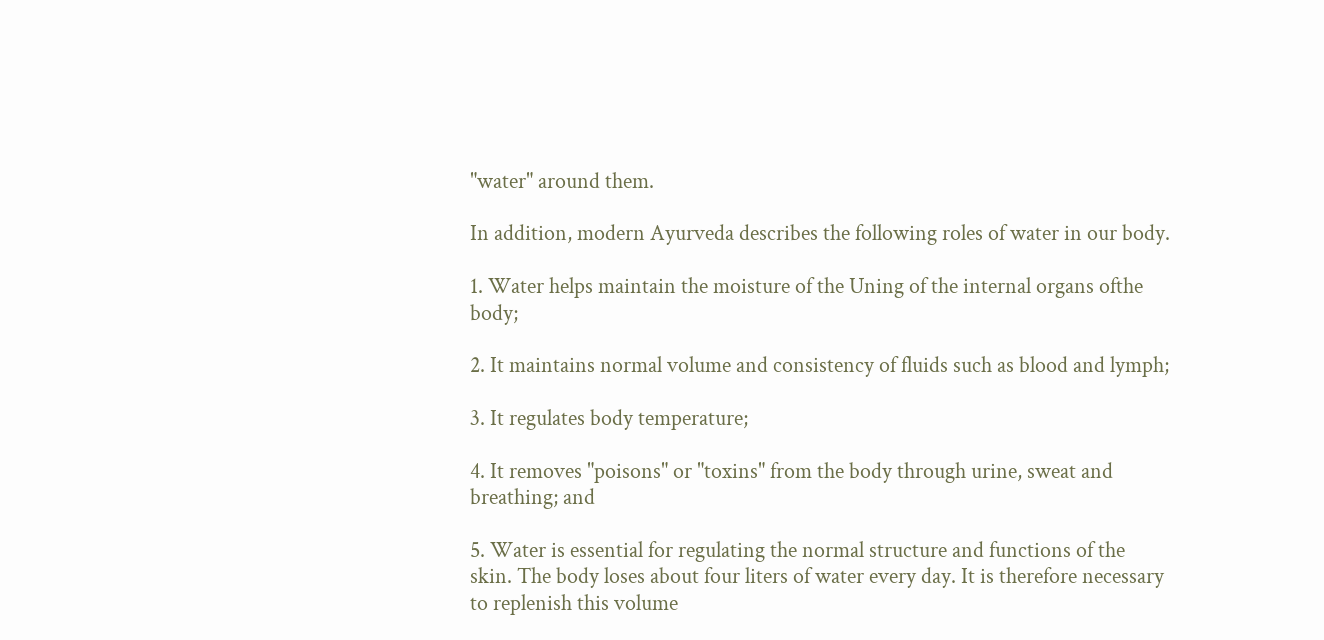"water" around them.

In addition, modern Ayurveda describes the following roles of water in our body.

1. Water helps maintain the moisture of the Uning of the internal organs ofthe body;

2. It maintains normal volume and consistency of fluids such as blood and lymph;

3. It regulates body temperature;

4. It removes "poisons" or "toxins" from the body through urine, sweat and breathing; and

5. Water is essential for regulating the normal structure and functions of the skin. The body loses about four liters of water every day. It is therefore necessary to replenish this volume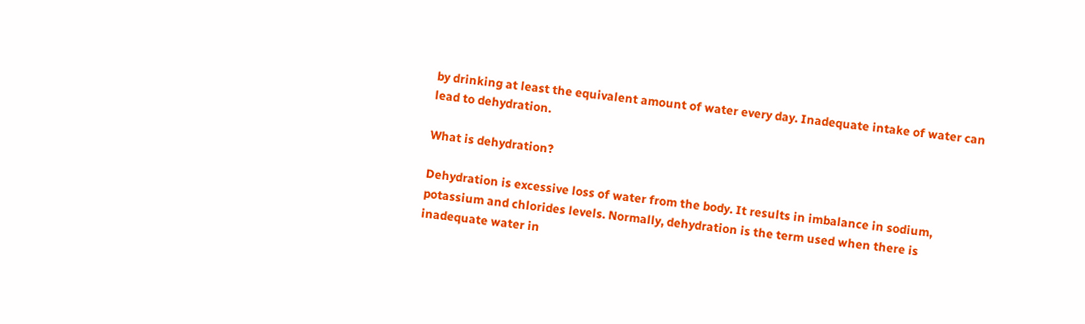by drinking at least the equivalent amount of water every day. Inadequate intake of water can lead to dehydration.

What is dehydration?

Dehydration is excessive loss of water from the body. It results in imbalance in sodium, potassium and chlorides levels. Normally, dehydration is the term used when there is inadequate water in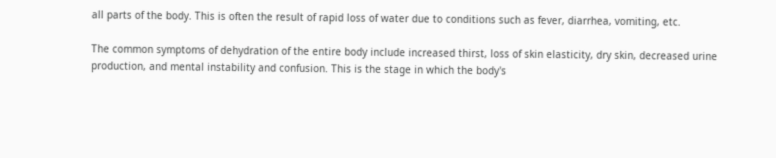all parts of the body. This is often the result of rapid loss of water due to conditions such as fever, diarrhea, vomiting, etc.

The common symptoms of dehydration of the entire body include increased thirst, loss of skin elasticity, dry skin, decreased urine production, and mental instability and confusion. This is the stage in which the body's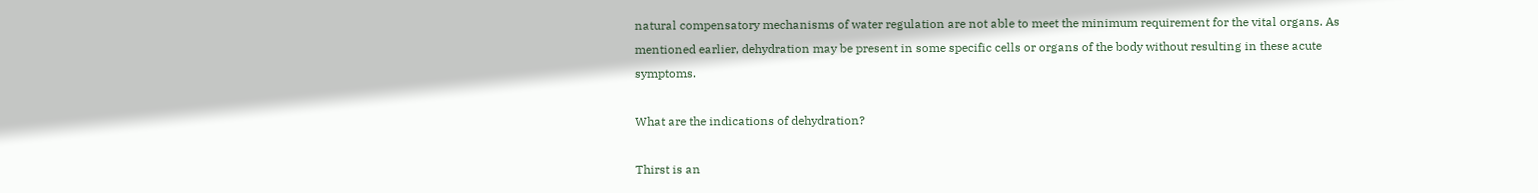natural compensatory mechanisms of water regulation are not able to meet the minimum requirement for the vital organs. As mentioned earlier, dehydration may be present in some specific cells or organs of the body without resulting in these acute symptoms.

What are the indications of dehydration?

Thirst is an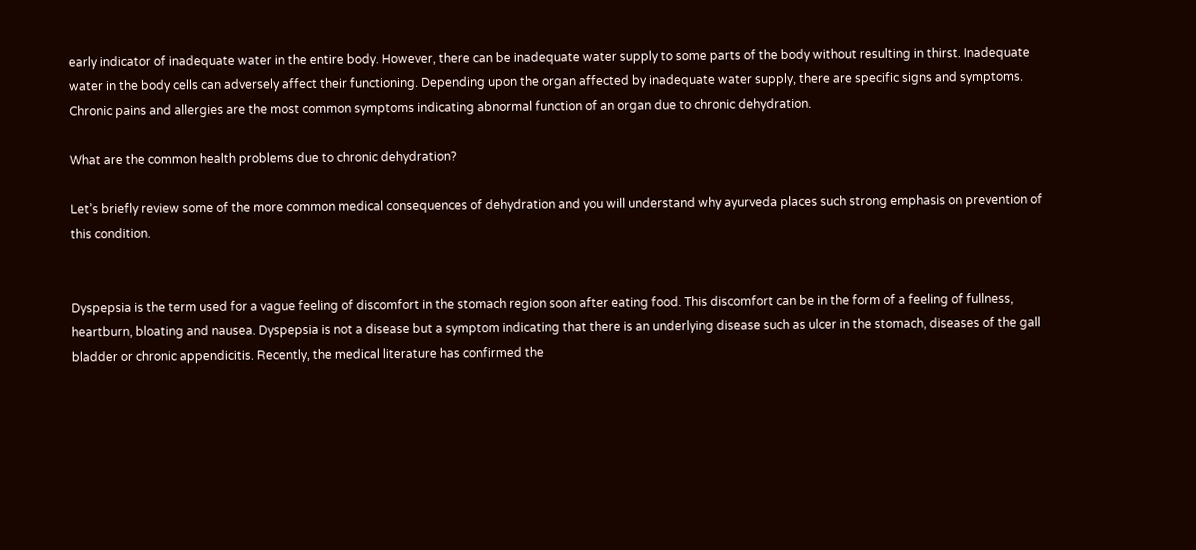early indicator of inadequate water in the entire body. However, there can be inadequate water supply to some parts of the body without resulting in thirst. Inadequate water in the body cells can adversely affect their functioning. Depending upon the organ affected by inadequate water supply, there are specific signs and symptoms. Chronic pains and allergies are the most common symptoms indicating abnormal function of an organ due to chronic dehydration.

What are the common health problems due to chronic dehydration?

Let’s briefly review some of the more common medical consequences of dehydration and you will understand why ayurveda places such strong emphasis on prevention of this condition.


Dyspepsia is the term used for a vague feeling of discomfort in the stomach region soon after eating food. This discomfort can be in the form of a feeling of fullness, heartburn, bloating and nausea. Dyspepsia is not a disease but a symptom indicating that there is an underlying disease such as ulcer in the stomach, diseases of the gall bladder or chronic appendicitis. Recently, the medical literature has confirmed the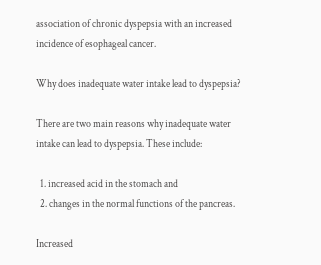association of chronic dyspepsia with an increased incidence of esophageal cancer.

Why does inadequate water intake lead to dyspepsia?

There are two main reasons why inadequate water intake can lead to dyspepsia. These include:

  1. increased acid in the stomach and
  2. changes in the normal functions of the pancreas.

Increased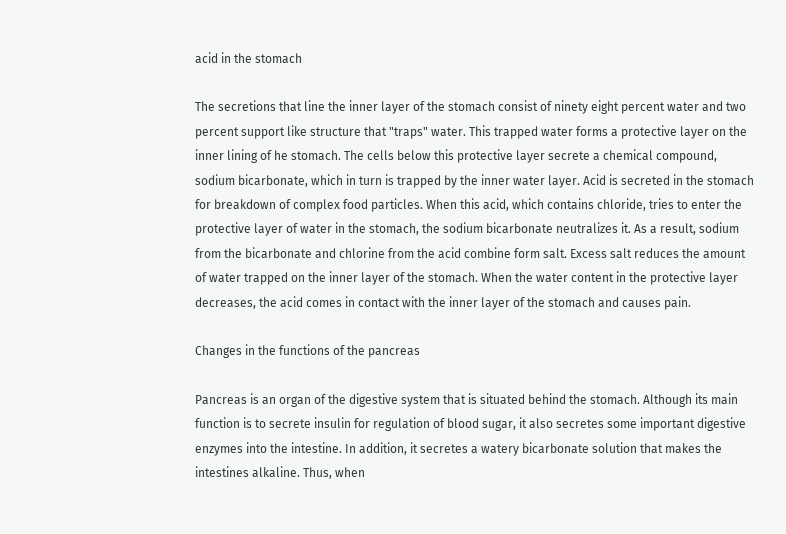acid in the stomach

The secretions that line the inner layer of the stomach consist of ninety eight percent water and two percent support like structure that "traps" water. This trapped water forms a protective layer on the inner lining of he stomach. The cells below this protective layer secrete a chemical compound, sodium bicarbonate, which in turn is trapped by the inner water layer. Acid is secreted in the stomach for breakdown of complex food particles. When this acid, which contains chloride, tries to enter the protective layer of water in the stomach, the sodium bicarbonate neutralizes it. As a result, sodium from the bicarbonate and chlorine from the acid combine form salt. Excess salt reduces the amount of water trapped on the inner layer of the stomach. When the water content in the protective layer decreases, the acid comes in contact with the inner layer of the stomach and causes pain.

Changes in the functions of the pancreas

Pancreas is an organ of the digestive system that is situated behind the stomach. Although its main function is to secrete insulin for regulation of blood sugar, it also secretes some important digestive enzymes into the intestine. In addition, it secretes a watery bicarbonate solution that makes the intestines alkaline. Thus, when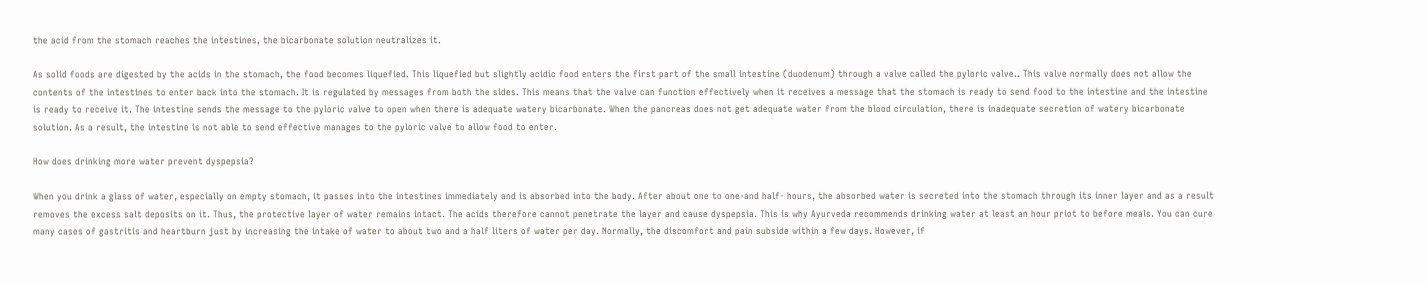the acid from the stomach reaches the intestines, the bicarbonate solution neutralizes it.

As solid foods are digested by the acids in the stomach, the food becomes liquefied. This liquefied but slightly acidic food enters the first part of the small intestine (duodenum) through a valve called the pyloric valve.. This valve normally does not allow the contents of the intestines to enter back into the stomach. It is regulated by messages from both the sides. This means that the valve can function effectively when it receives a message that the stomach is ready to send food to the intestine and the intestine is ready to receive it. The intestine sends the message to the pyloric valve to open when there is adequate watery bicarbonate. When the pancreas does not get adequate water from the blood circulation, there is inadequate secretion of watery bicarbonate solution. As a result, the intestine is not able to send effective manages to the pyloric valve to allow food to enter.

How does drinking more water prevent dyspepsia?

When you drink a glass of water, especially on empty stomach, it passes into the intestines immediately and is absorbed into the body. After about one to one-and half- hours, the absorbed water is secreted into the stomach through its inner layer and as a result removes the excess salt deposits on it. Thus, the protective layer of water remains intact. The acids therefore cannot penetrate the layer and cause dyspepsia. This is why Ayurveda recommends drinking water at least an hour priot to before meals. You can cure many cases of gastritis and heartburn just by increasing the intake of water to about two and a half liters of water per day. Normally, the discomfort and pain subside within a few days. However, if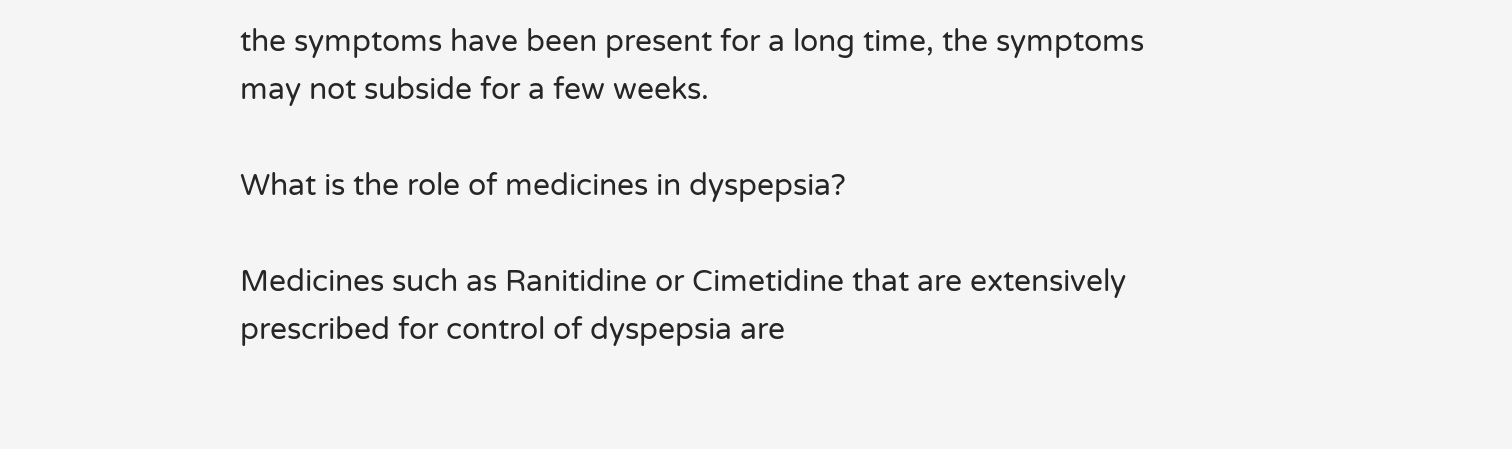the symptoms have been present for a long time, the symptoms may not subside for a few weeks.

What is the role of medicines in dyspepsia?

Medicines such as Ranitidine or Cimetidine that are extensively prescribed for control of dyspepsia are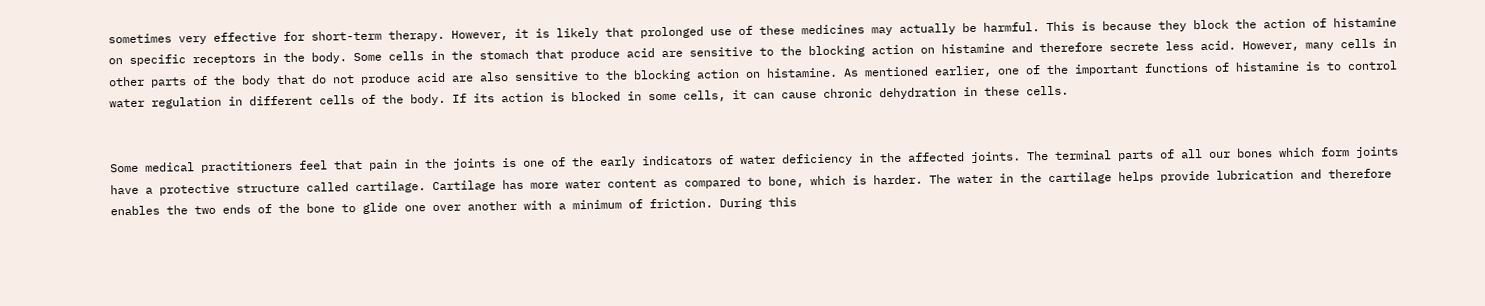sometimes very effective for short-term therapy. However, it is likely that prolonged use of these medicines may actually be harmful. This is because they block the action of histamine on specific receptors in the body. Some cells in the stomach that produce acid are sensitive to the blocking action on histamine and therefore secrete less acid. However, many cells in other parts of the body that do not produce acid are also sensitive to the blocking action on histamine. As mentioned earlier, one of the important functions of histamine is to control water regulation in different cells of the body. If its action is blocked in some cells, it can cause chronic dehydration in these cells.


Some medical practitioners feel that pain in the joints is one of the early indicators of water deficiency in the affected joints. The terminal parts of all our bones which form joints have a protective structure called cartilage. Cartilage has more water content as compared to bone, which is harder. The water in the cartilage helps provide lubrication and therefore enables the two ends of the bone to glide one over another with a minimum of friction. During this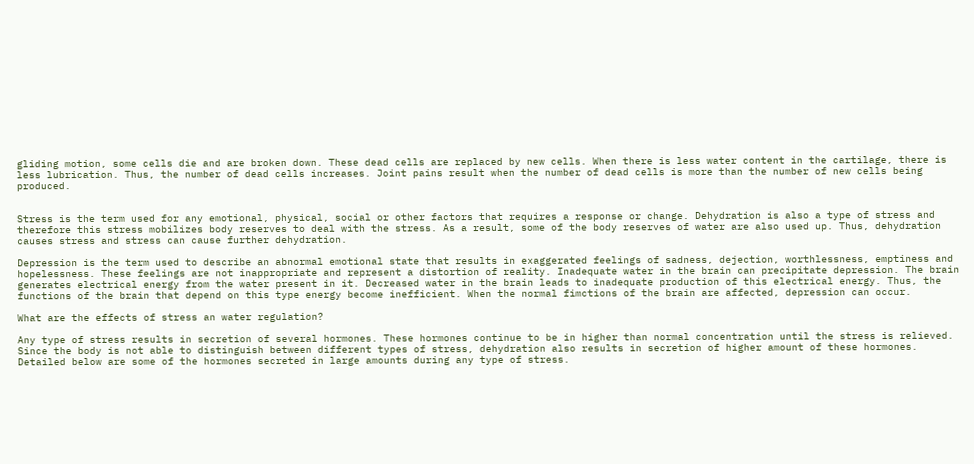gliding motion, some cells die and are broken down. These dead cells are replaced by new cells. When there is less water content in the cartilage, there is less lubrication. Thus, the number of dead cells increases. Joint pains result when the number of dead cells is more than the number of new cells being produced.


Stress is the term used for any emotional, physical, social or other factors that requires a response or change. Dehydration is also a type of stress and therefore this stress mobilizes body reserves to deal with the stress. As a result, some of the body reserves of water are also used up. Thus, dehydration causes stress and stress can cause further dehydration.

Depression is the term used to describe an abnormal emotional state that results in exaggerated feelings of sadness, dejection, worthlessness, emptiness and hopelessness. These feelings are not inappropriate and represent a distortion of reality. Inadequate water in the brain can precipitate depression. The brain generates electrical energy from the water present in it. Decreased water in the brain leads to inadequate production of this electrical energy. Thus, the functions of the brain that depend on this type energy become inefficient. When the normal fimctions of the brain are affected, depression can occur.

What are the effects of stress an water regulation?

Any type of stress results in secretion of several hormones. These hormones continue to be in higher than normal concentration until the stress is relieved. Since the body is not able to distinguish between different types of stress, dehydration also results in secretion of higher amount of these hormones. Detailed below are some of the hormones secreted in large amounts during any type of stress.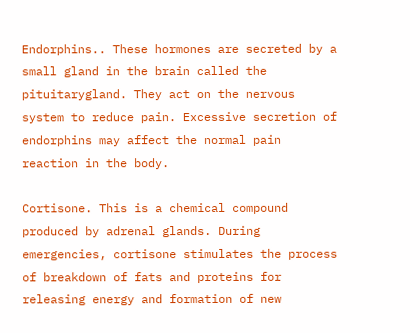Endorphins.. These hormones are secreted by a small gland in the brain called the pituitarygland. They act on the nervous system to reduce pain. Excessive secretion of endorphins may affect the normal pain reaction in the body.

Cortisone. This is a chemical compound produced by adrenal glands. During emergencies, cortisone stimulates the process of breakdown of fats and proteins for releasing energy and formation of new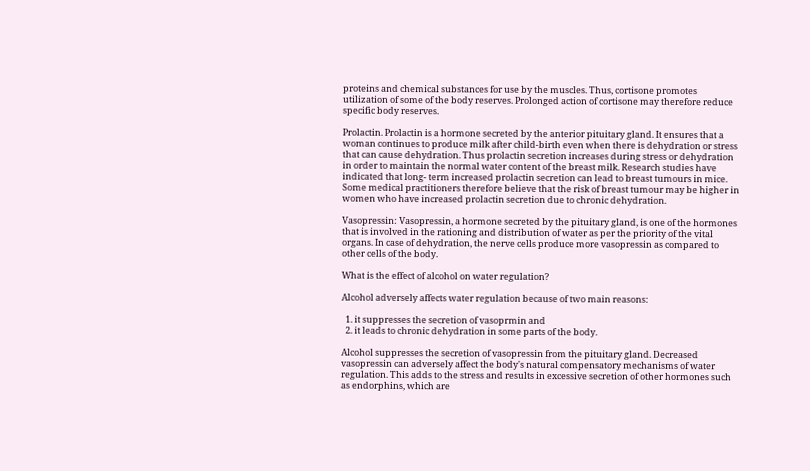proteins and chemical substances for use by the muscles. Thus, cortisone promotes utilization of some of the body reserves. Prolonged action of cortisone may therefore reduce specific body reserves.

Prolactin. Prolactin is a hormone secreted by the anterior pituitary gland. It ensures that a woman continues to produce milk after child-birth even when there is dehydration or stress that can cause dehydration. Thus prolactin secretion increases during stress or dehydration in order to maintain the normal water content of the breast milk. Research studies have indicated that long- term increased prolactin secretion can lead to breast tumours in mice. Some medical practitioners therefore believe that the risk of breast tumour may be higher in women who have increased prolactin secretion due to chronic dehydration.

Vasopressin: Vasopressin, a hormone secreted by the pituitary gland, is one of the hormones that is involved in the rationing and distribution of water as per the priority of the vital organs. In case of dehydration, the nerve cells produce more vasopressin as compared to other cells of the body.

What is the effect of alcohol on water regulation?

Alcohol adversely affects water regulation because of two main reasons:

  1. it suppresses the secretion of vasoprmin and
  2. it leads to chronic dehydration in some parts of the body.

Alcohol suppresses the secretion of vasopressin from the pituitary gland. Decreased vasopressin can adversely affect the body's natural compensatory mechanisms of water regulation. This adds to the stress and results in excessive secretion of other hormones such as endorphins, which are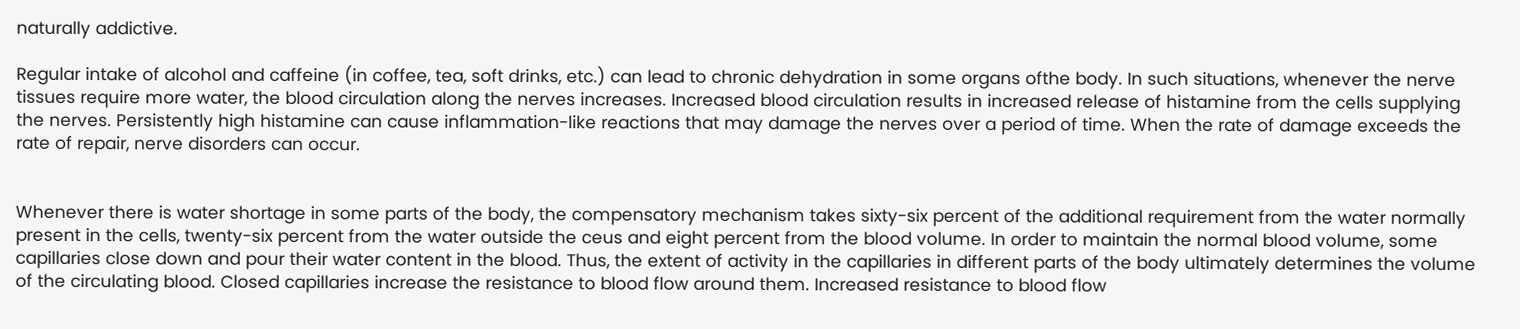naturally addictive.

Regular intake of alcohol and caffeine (in coffee, tea, soft drinks, etc.) can lead to chronic dehydration in some organs ofthe body. In such situations, whenever the nerve tissues require more water, the blood circulation along the nerves increases. Increased blood circulation results in increased release of histamine from the cells supplying the nerves. Persistently high histamine can cause inflammation-like reactions that may damage the nerves over a period of time. When the rate of damage exceeds the rate of repair, nerve disorders can occur.


Whenever there is water shortage in some parts of the body, the compensatory mechanism takes sixty-six percent of the additional requirement from the water normally present in the cells, twenty-six percent from the water outside the ceus and eight percent from the blood volume. In order to maintain the normal blood volume, some capillaries close down and pour their water content in the blood. Thus, the extent of activity in the capillaries in different parts of the body ultimately determines the volume of the circulating blood. Closed capillaries increase the resistance to blood flow around them. Increased resistance to blood flow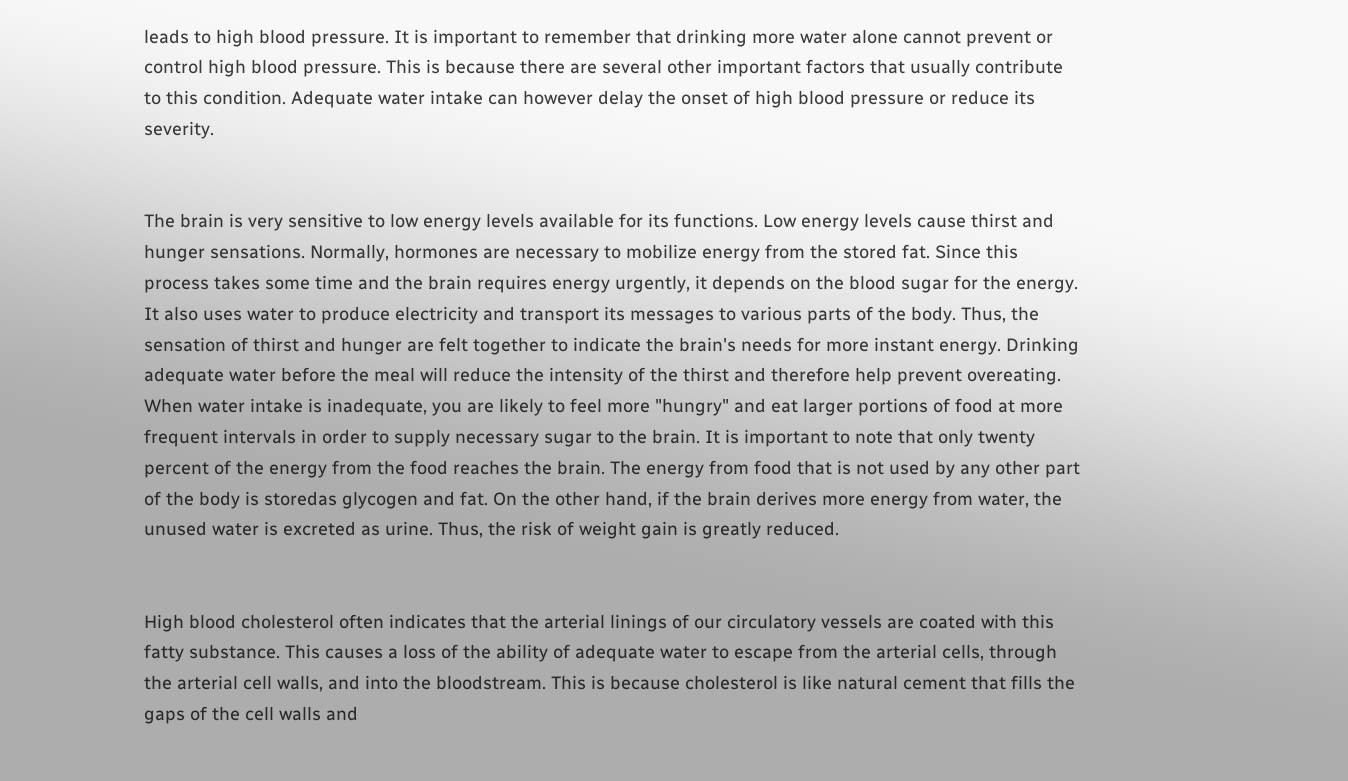leads to high blood pressure. It is important to remember that drinking more water alone cannot prevent or control high blood pressure. This is because there are several other important factors that usually contribute to this condition. Adequate water intake can however delay the onset of high blood pressure or reduce its severity.


The brain is very sensitive to low energy levels available for its functions. Low energy levels cause thirst and hunger sensations. Normally, hormones are necessary to mobilize energy from the stored fat. Since this process takes some time and the brain requires energy urgently, it depends on the blood sugar for the energy. It also uses water to produce electricity and transport its messages to various parts of the body. Thus, the sensation of thirst and hunger are felt together to indicate the brain's needs for more instant energy. Drinking adequate water before the meal will reduce the intensity of the thirst and therefore help prevent overeating. When water intake is inadequate, you are likely to feel more "hungry" and eat larger portions of food at more frequent intervals in order to supply necessary sugar to the brain. It is important to note that only twenty percent of the energy from the food reaches the brain. The energy from food that is not used by any other part of the body is storedas glycogen and fat. On the other hand, if the brain derives more energy from water, the unused water is excreted as urine. Thus, the risk of weight gain is greatly reduced.


High blood cholesterol often indicates that the arterial linings of our circulatory vessels are coated with this fatty substance. This causes a loss of the ability of adequate water to escape from the arterial cells, through the arterial cell walls, and into the bloodstream. This is because cholesterol is like natural cement that fills the gaps of the cell walls and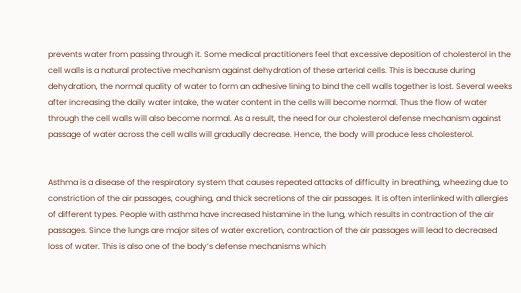prevents water from passing through it. Some medical practitioners feel that excessive deposition of cholesterol in the cell walls is a natural protective mechanism against dehydration of these arterial cells. This is because during dehydration, the normal quality of water to form an adhesive lining to bind the cell walls together is lost. Several weeks after increasing the daily water intake, the water content in the cells will become normal. Thus the flow of water through the cell walls will also become normal. As a result, the need for our cholesterol defense mechanism against passage of water across the cell walls will gradually decrease. Hence, the body will produce less cholesterol.


Asthma is a disease of the respiratory system that causes repeated attacks of difficulty in breathing, wheezing due to constriction of the air passages, coughing, and thick secretions of the air passages. It is often interlinked with allergies of different types. People with asthma have increased histamine in the lung, which results in contraction of the air passages. Since the lungs are major sites of water excretion, contraction of the air passages will lead to decreased loss of water. This is also one of the body’s defense mechanisms which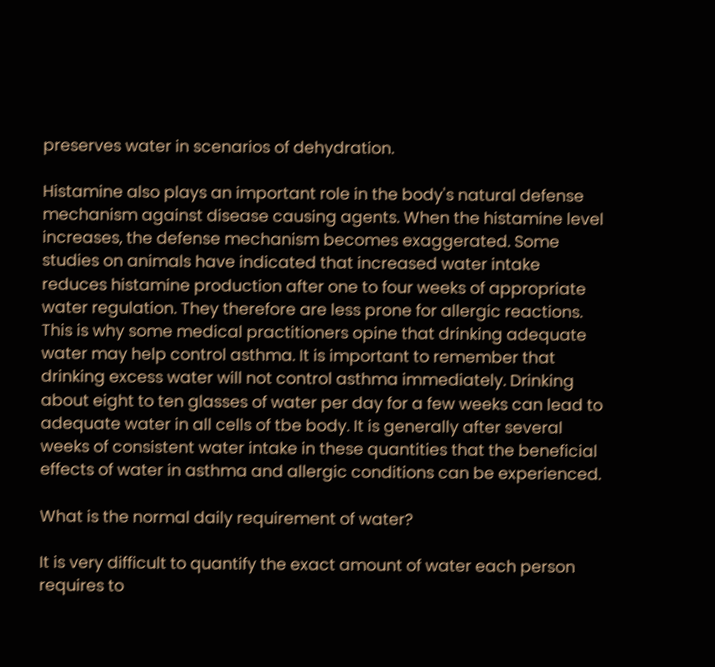preserves water in scenarios of dehydration.

Histamine also plays an important role in the body's natural defense mechanism against disease causing agents. When the histamine level increases, the defense mechanism becomes exaggerated. Some studies on animals have indicated that increased water intake reduces histamine production after one to four weeks of appropriate water regulation. They therefore are less prone for allergic reactions. This is why some medical practitioners opine that drinking adequate water may help control asthma. It is important to remember that drinking excess water will not control asthma immediately. Drinking about eight to ten glasses of water per day for a few weeks can lead to adequate water in all cells of tbe body. It is generally after several weeks of consistent water intake in these quantities that the beneficial effects of water in asthma and allergic conditions can be experienced.

What is the normal daily requirement of water?

It is very difficult to quantify the exact amount of water each person requires to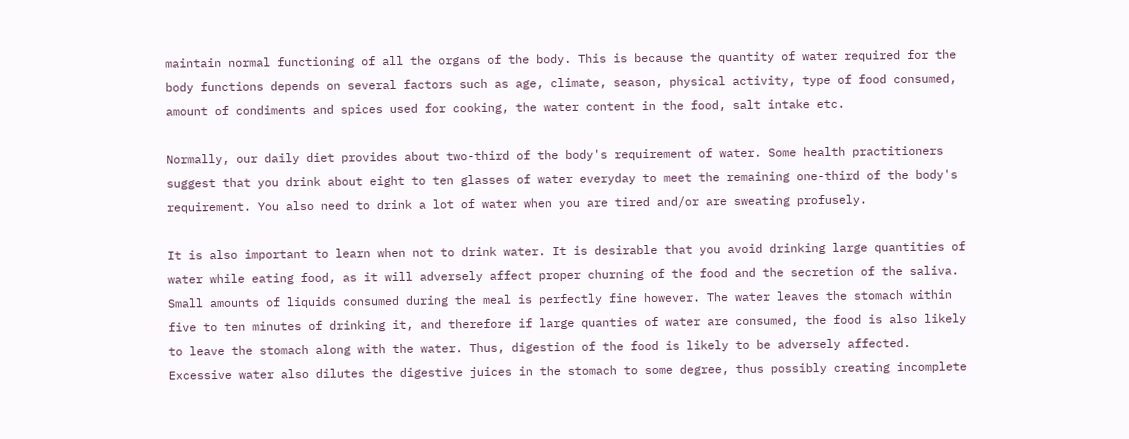maintain normal functioning of all the organs of the body. This is because the quantity of water required for the body functions depends on several factors such as age, climate, season, physical activity, type of food consumed, amount of condiments and spices used for cooking, the water content in the food, salt intake etc.

Normally, our daily diet provides about two-third of the body's requirement of water. Some health practitioners suggest that you drink about eight to ten glasses of water everyday to meet the remaining one-third of the body's requirement. You also need to drink a lot of water when you are tired and/or are sweating profusely.

It is also important to learn when not to drink water. It is desirable that you avoid drinking large quantities of water while eating food, as it will adversely affect proper churning of the food and the secretion of the saliva. Small amounts of liquids consumed during the meal is perfectly fine however. The water leaves the stomach within five to ten minutes of drinking it, and therefore if large quanties of water are consumed, the food is also likely to leave the stomach along with the water. Thus, digestion of the food is likely to be adversely affected. Excessive water also dilutes the digestive juices in the stomach to some degree, thus possibly creating incomplete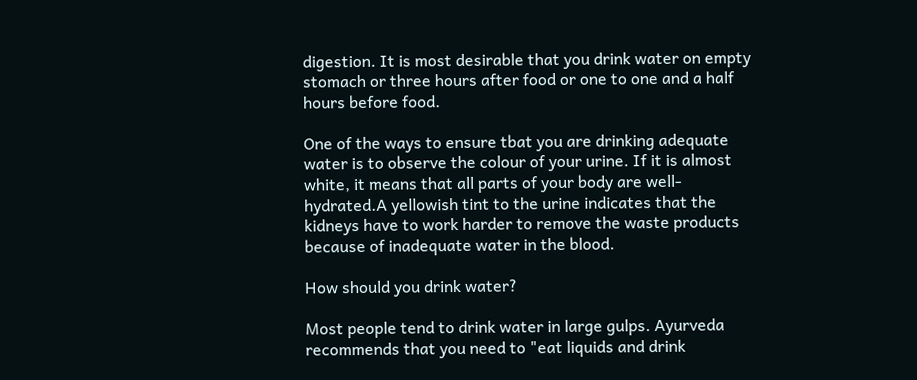digestion. It is most desirable that you drink water on empty stomach or three hours after food or one to one and a half hours before food.

One of the ways to ensure tbat you are drinking adequate water is to observe the colour of your urine. If it is almost white, it means that all parts of your body are well- hydrated.A yellowish tint to the urine indicates that the kidneys have to work harder to remove the waste products because of inadequate water in the blood.

How should you drink water?

Most people tend to drink water in large gulps. Ayurveda recommends that you need to "eat liquids and drink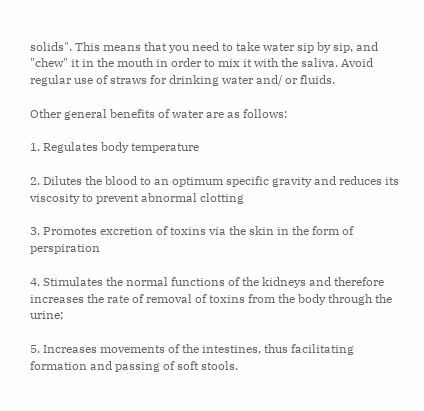solids". This means that you need to take water sip by sip, and "chew" it in the mouth in order to mix it with the saliva. Avoid regular use of straws for drinking water and/ or fluids.

Other general benefits of water are as follows:

1. Regulates body temperature

2. Dilutes the blood to an optimum specific gravity and reduces its viscosity to prevent abnormal clotting

3. Promotes excretion of toxins via the skin in the form of perspiration

4. Stimulates the normal functions of the kidneys and therefore increases the rate of removal of toxins from the body through the urine;

5. Increases movements of the intestines, thus facilitating formation and passing of soft stools.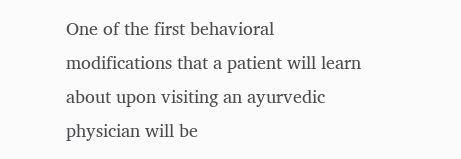One of the first behavioral modifications that a patient will learn about upon visiting an ayurvedic physician will be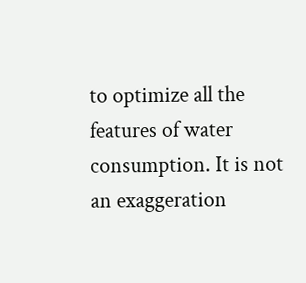to optimize all the features of water consumption. It is not an exaggeration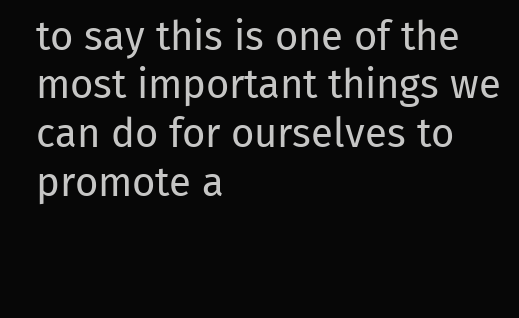to say this is one of the most important things we can do for ourselves to promote a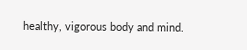healthy, vigorous body and mind.